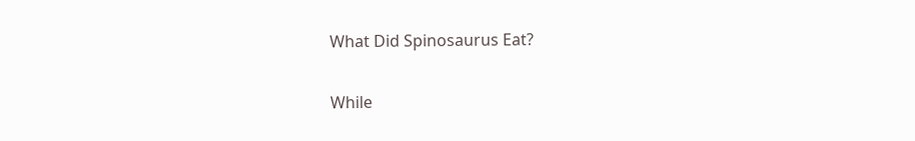What Did Spinosaurus Eat?

While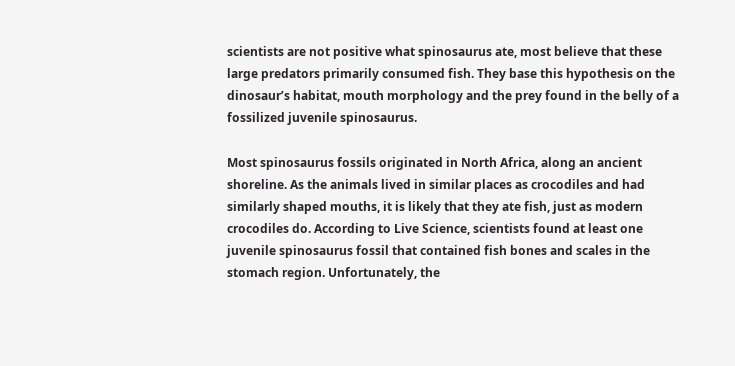scientists are not positive what spinosaurus ate, most believe that these large predators primarily consumed fish. They base this hypothesis on the dinosaur’s habitat, mouth morphology and the prey found in the belly of a fossilized juvenile spinosaurus.

Most spinosaurus fossils originated in North Africa, along an ancient shoreline. As the animals lived in similar places as crocodiles and had similarly shaped mouths, it is likely that they ate fish, just as modern crocodiles do. According to Live Science, scientists found at least one juvenile spinosaurus fossil that contained fish bones and scales in the stomach region. Unfortunately, the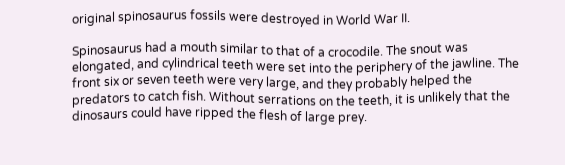original spinosaurus fossils were destroyed in World War II.

Spinosaurus had a mouth similar to that of a crocodile. The snout was elongated, and cylindrical teeth were set into the periphery of the jawline. The front six or seven teeth were very large, and they probably helped the predators to catch fish. Without serrations on the teeth, it is unlikely that the dinosaurs could have ripped the flesh of large prey.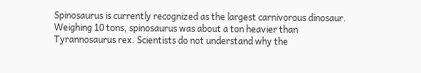Spinosaurus is currently recognized as the largest carnivorous dinosaur. Weighing 10 tons, spinosaurus was about a ton heavier than Tyrannosaurus rex. Scientists do not understand why the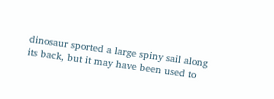dinosaur sported a large spiny sail along its back, but it may have been used to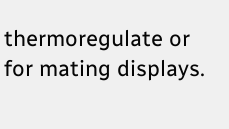thermoregulate or for mating displays.